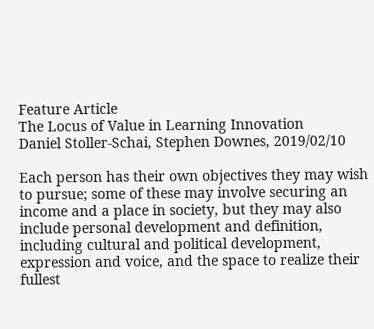Feature Article
The Locus of Value in Learning Innovation
Daniel Stoller-Schai, Stephen Downes, 2019/02/10

Each person has their own objectives they may wish to pursue; some of these may involve securing an income and a place in society, but they may also include personal development and definition, including cultural and political development, expression and voice, and the space to realize their fullest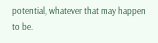potential, whatever that may happen to be.